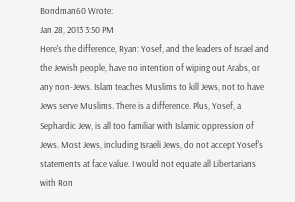Bondman60 Wrote:
Jan 28, 2013 3:50 PM
Here's the difference, Ryan: Yosef, and the leaders of Israel and the Jewish people, have no intention of wiping out Arabs, or any non-Jews. Islam teaches Muslims to kill Jews, not to have Jews serve Muslims. There is a difference. Plus, Yosef, a Sephardic Jew, is all too familiar with Islamic oppression of Jews. Most Jews, including Israeli Jews, do not accept Yosef's statements at face value. I would not equate all Libertarians with Ron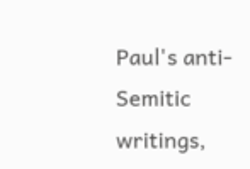Paul's anti-Semitic writings,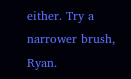either. Try a narrower brush, Ryan.